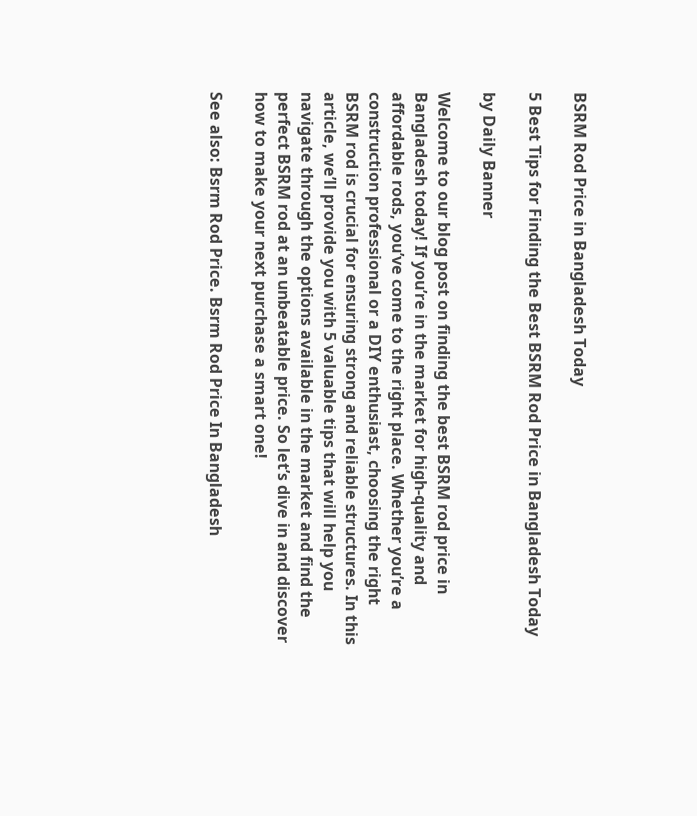BSRM Rod Price in Bangladesh Today

5 Best Tips for Finding the Best BSRM Rod Price in Bangladesh Today

by Daily Banner

Welcome to our blog post on finding the best BSRM rod price in Bangladesh today! If you’re in the market for high-quality and affordable rods, you’ve come to the right place. Whether you’re a construction professional or a DIY enthusiast, choosing the right BSRM rod is crucial for ensuring strong and reliable structures. In this article, we’ll provide you with 5 valuable tips that will help you navigate through the options available in the market and find the perfect BSRM rod at an unbeatable price. So let’s dive in and discover how to make your next purchase a smart one!

See also: Bsrm Rod Price. Bsrm Rod Price In Bangladesh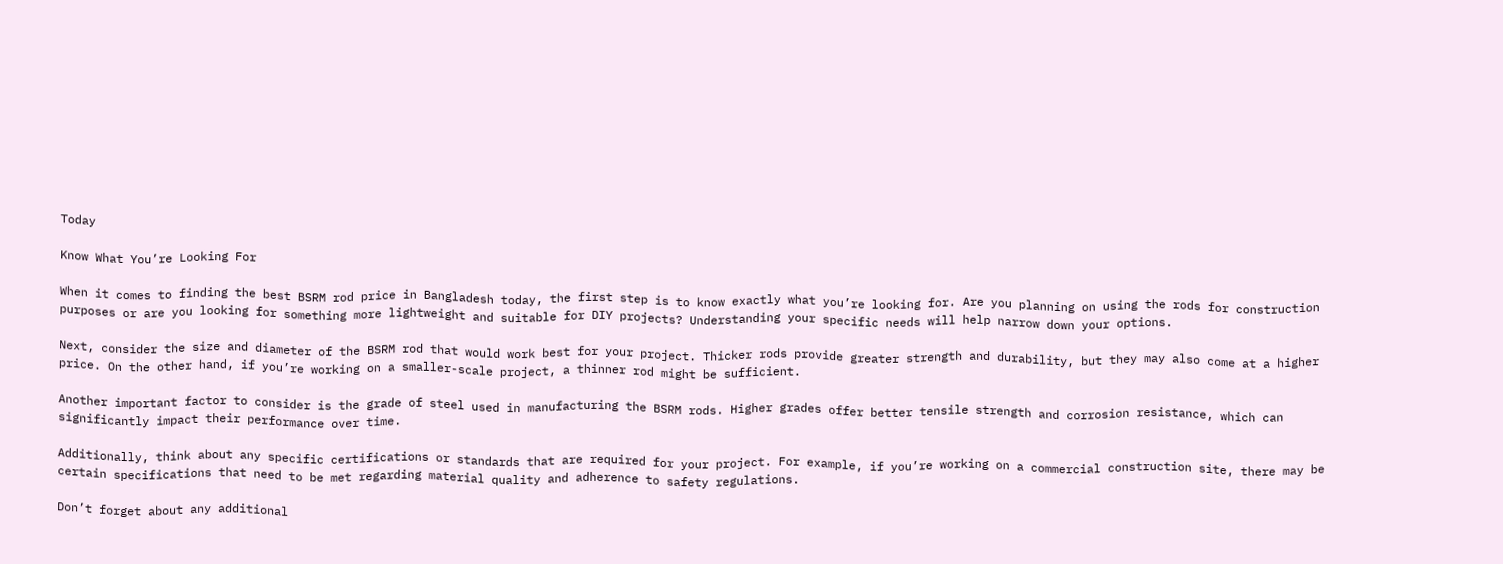Today

Know What You’re Looking For

When it comes to finding the best BSRM rod price in Bangladesh today, the first step is to know exactly what you’re looking for. Are you planning on using the rods for construction purposes or are you looking for something more lightweight and suitable for DIY projects? Understanding your specific needs will help narrow down your options.

Next, consider the size and diameter of the BSRM rod that would work best for your project. Thicker rods provide greater strength and durability, but they may also come at a higher price. On the other hand, if you’re working on a smaller-scale project, a thinner rod might be sufficient.

Another important factor to consider is the grade of steel used in manufacturing the BSRM rods. Higher grades offer better tensile strength and corrosion resistance, which can significantly impact their performance over time.

Additionally, think about any specific certifications or standards that are required for your project. For example, if you’re working on a commercial construction site, there may be certain specifications that need to be met regarding material quality and adherence to safety regulations.

Don’t forget about any additional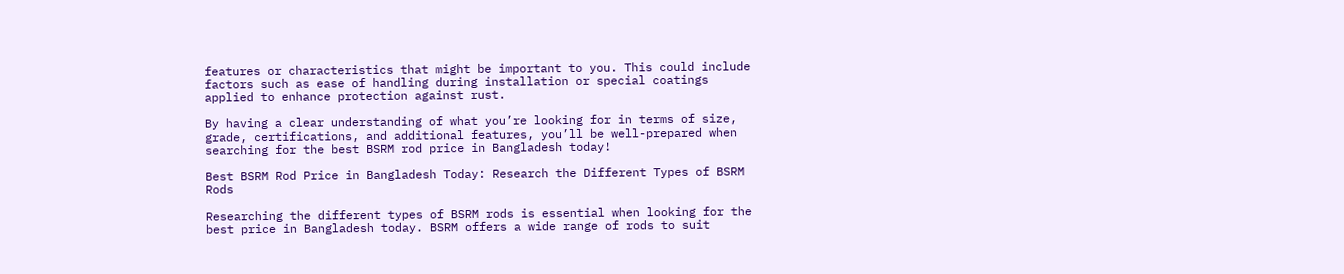features or characteristics that might be important to you. This could include factors such as ease of handling during installation or special coatings applied to enhance protection against rust.

By having a clear understanding of what you’re looking for in terms of size, grade, certifications, and additional features, you’ll be well-prepared when searching for the best BSRM rod price in Bangladesh today!

Best BSRM Rod Price in Bangladesh Today: Research the Different Types of BSRM Rods

Researching the different types of BSRM rods is essential when looking for the best price in Bangladesh today. BSRM offers a wide range of rods to suit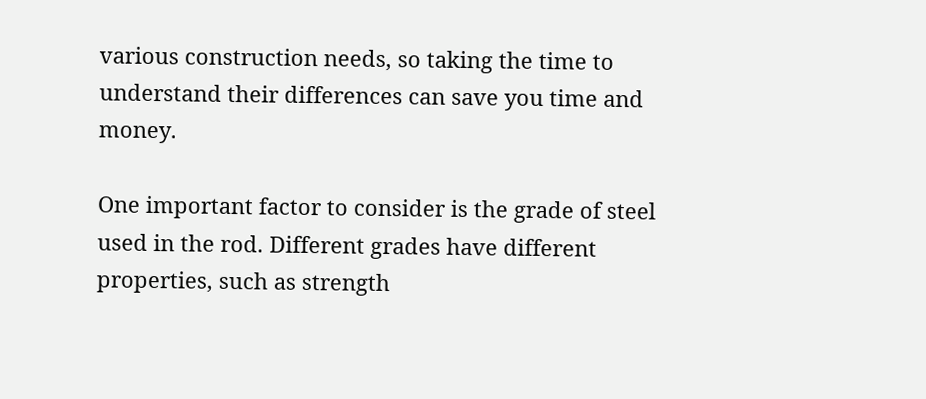various construction needs, so taking the time to understand their differences can save you time and money.

One important factor to consider is the grade of steel used in the rod. Different grades have different properties, such as strength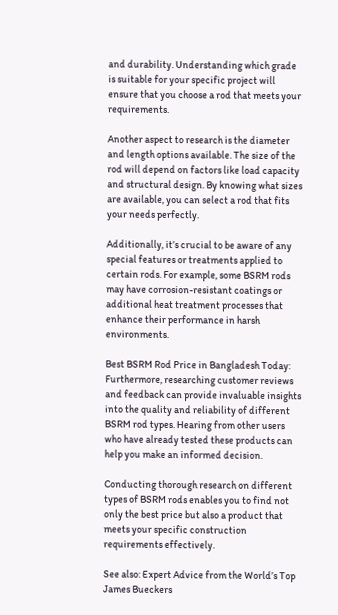and durability. Understanding which grade is suitable for your specific project will ensure that you choose a rod that meets your requirements.

Another aspect to research is the diameter and length options available. The size of the rod will depend on factors like load capacity and structural design. By knowing what sizes are available, you can select a rod that fits your needs perfectly.

Additionally, it’s crucial to be aware of any special features or treatments applied to certain rods. For example, some BSRM rods may have corrosion-resistant coatings or additional heat treatment processes that enhance their performance in harsh environments.

Best BSRM Rod Price in Bangladesh Today: Furthermore, researching customer reviews and feedback can provide invaluable insights into the quality and reliability of different BSRM rod types. Hearing from other users who have already tested these products can help you make an informed decision.

Conducting thorough research on different types of BSRM rods enables you to find not only the best price but also a product that meets your specific construction requirements effectively.

See also: Expert Advice from the World’s Top James Bueckers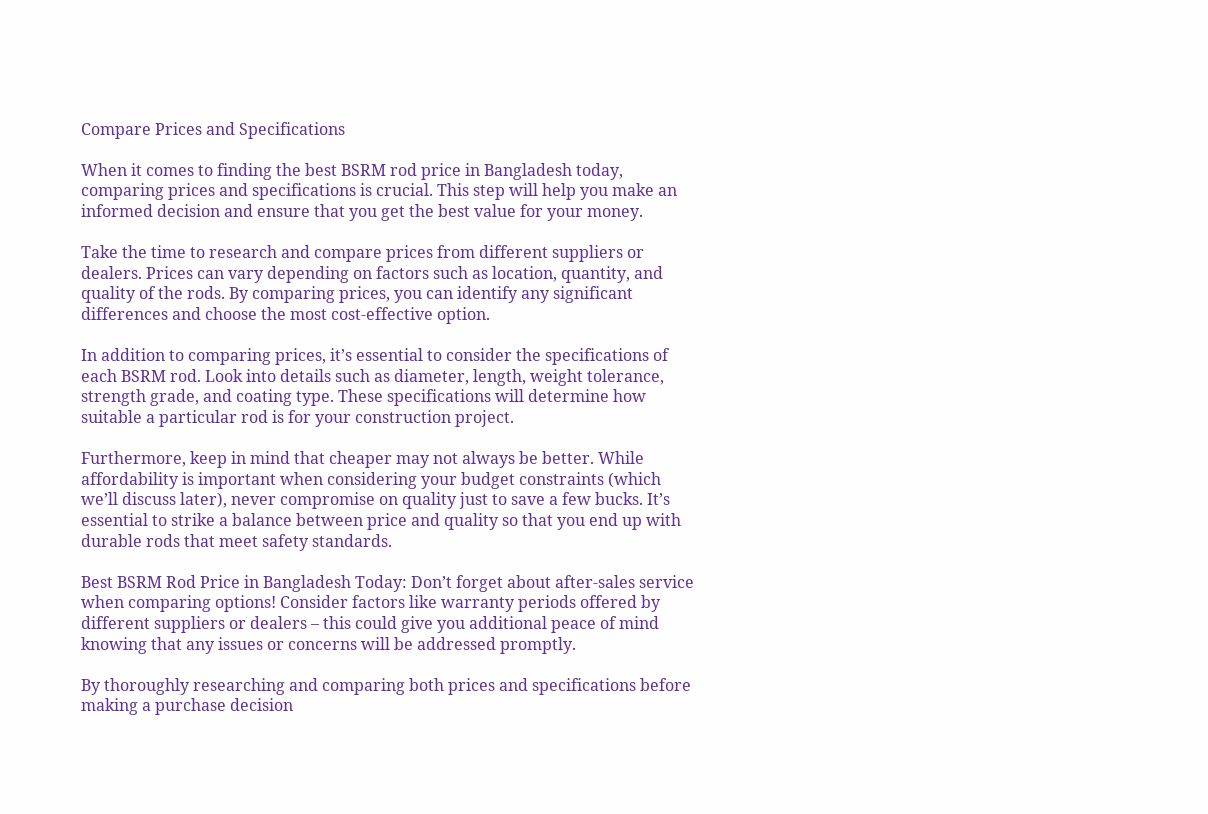Compare Prices and Specifications

When it comes to finding the best BSRM rod price in Bangladesh today, comparing prices and specifications is crucial. This step will help you make an informed decision and ensure that you get the best value for your money.

Take the time to research and compare prices from different suppliers or dealers. Prices can vary depending on factors such as location, quantity, and quality of the rods. By comparing prices, you can identify any significant differences and choose the most cost-effective option.

In addition to comparing prices, it’s essential to consider the specifications of each BSRM rod. Look into details such as diameter, length, weight tolerance, strength grade, and coating type. These specifications will determine how suitable a particular rod is for your construction project.

Furthermore, keep in mind that cheaper may not always be better. While affordability is important when considering your budget constraints (which we’ll discuss later), never compromise on quality just to save a few bucks. It’s essential to strike a balance between price and quality so that you end up with durable rods that meet safety standards.

Best BSRM Rod Price in Bangladesh Today: Don’t forget about after-sales service when comparing options! Consider factors like warranty periods offered by different suppliers or dealers – this could give you additional peace of mind knowing that any issues or concerns will be addressed promptly.

By thoroughly researching and comparing both prices and specifications before making a purchase decision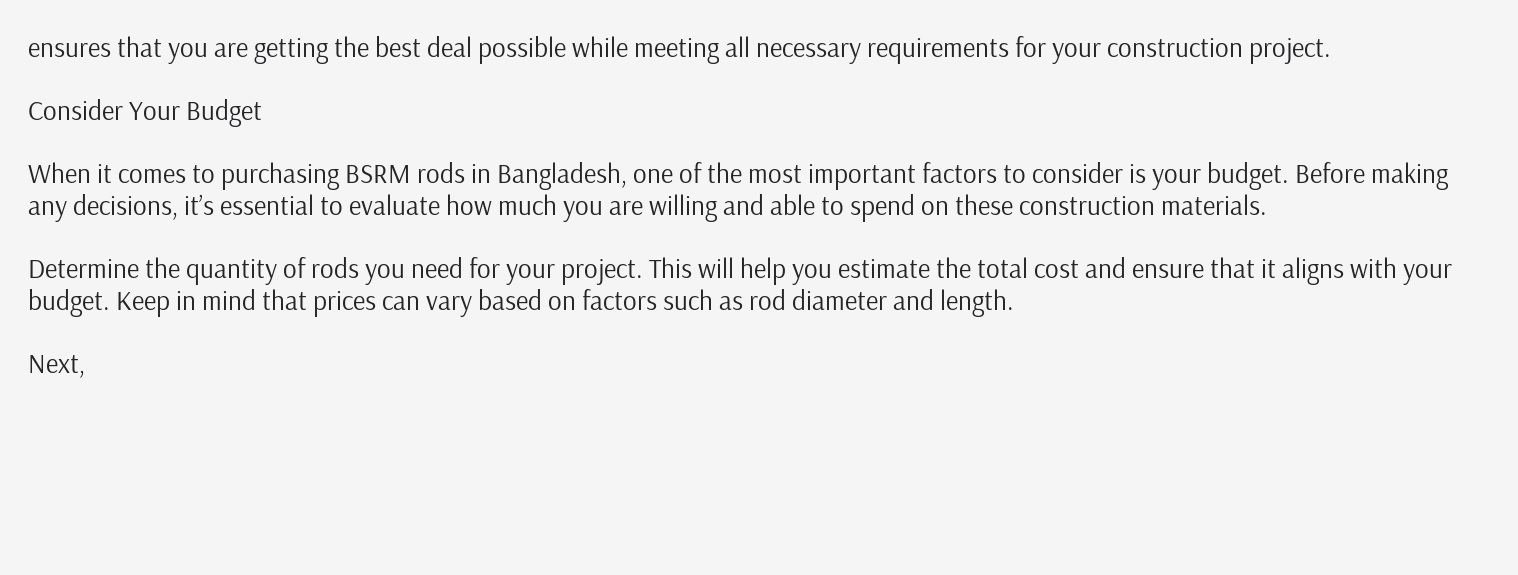ensures that you are getting the best deal possible while meeting all necessary requirements for your construction project.

Consider Your Budget

When it comes to purchasing BSRM rods in Bangladesh, one of the most important factors to consider is your budget. Before making any decisions, it’s essential to evaluate how much you are willing and able to spend on these construction materials.

Determine the quantity of rods you need for your project. This will help you estimate the total cost and ensure that it aligns with your budget. Keep in mind that prices can vary based on factors such as rod diameter and length.

Next,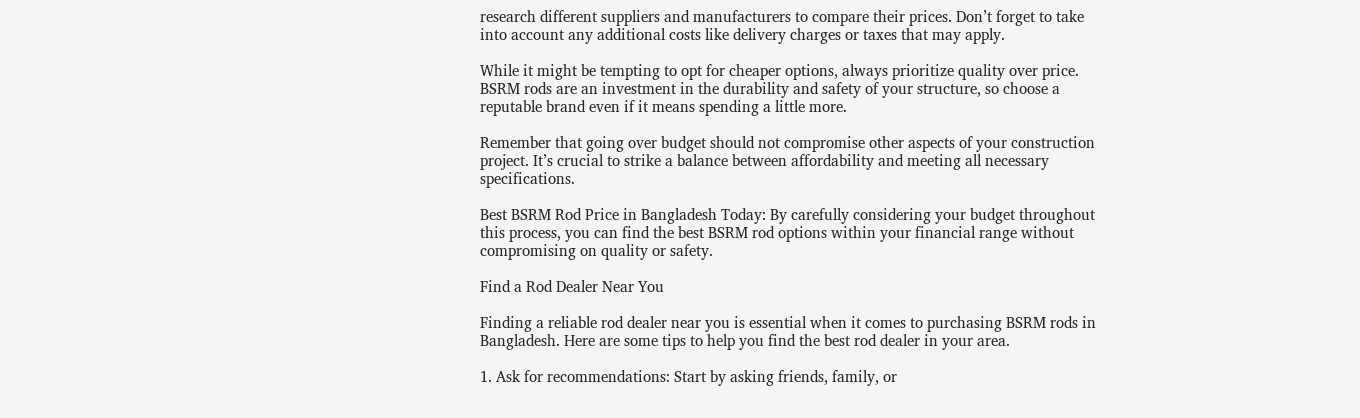research different suppliers and manufacturers to compare their prices. Don’t forget to take into account any additional costs like delivery charges or taxes that may apply.

While it might be tempting to opt for cheaper options, always prioritize quality over price. BSRM rods are an investment in the durability and safety of your structure, so choose a reputable brand even if it means spending a little more.

Remember that going over budget should not compromise other aspects of your construction project. It’s crucial to strike a balance between affordability and meeting all necessary specifications.

Best BSRM Rod Price in Bangladesh Today: By carefully considering your budget throughout this process, you can find the best BSRM rod options within your financial range without compromising on quality or safety.

Find a Rod Dealer Near You

Finding a reliable rod dealer near you is essential when it comes to purchasing BSRM rods in Bangladesh. Here are some tips to help you find the best rod dealer in your area.

1. Ask for recommendations: Start by asking friends, family, or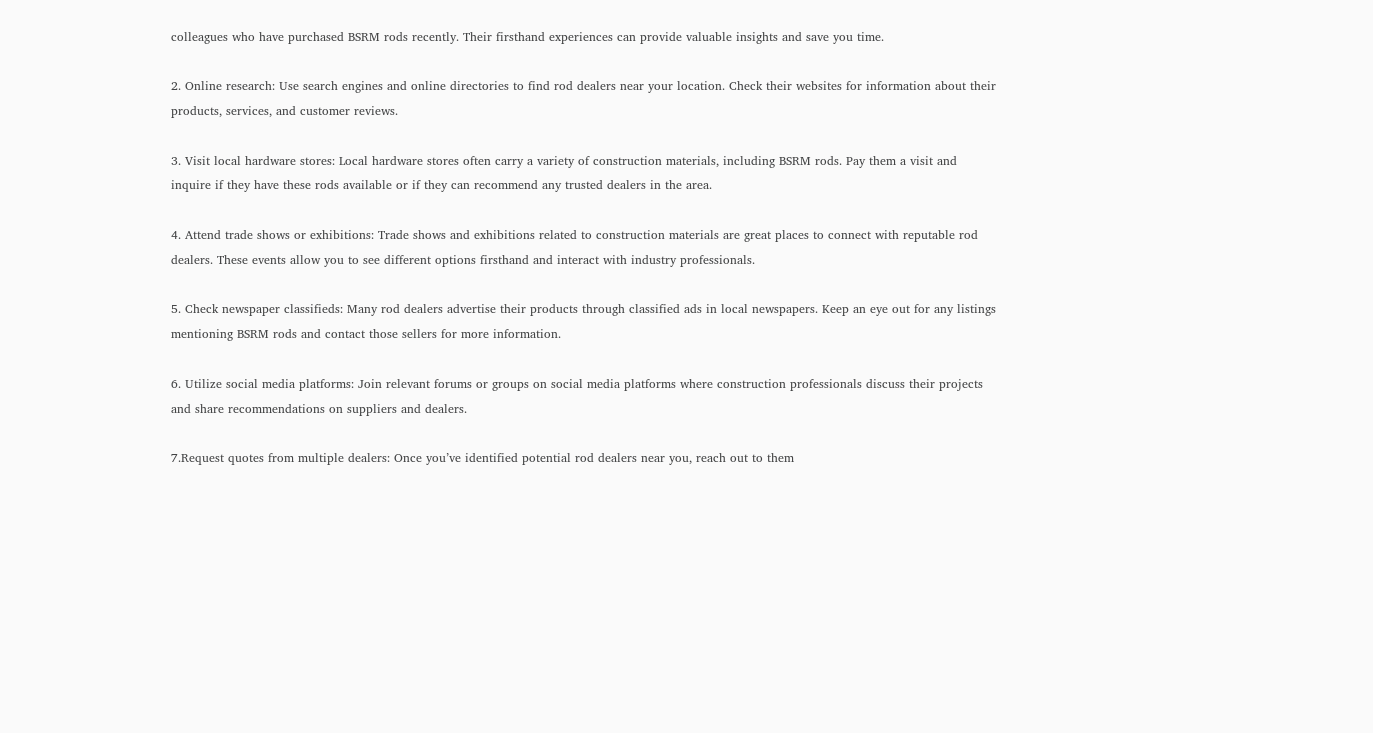colleagues who have purchased BSRM rods recently. Their firsthand experiences can provide valuable insights and save you time.

2. Online research: Use search engines and online directories to find rod dealers near your location. Check their websites for information about their products, services, and customer reviews.

3. Visit local hardware stores: Local hardware stores often carry a variety of construction materials, including BSRM rods. Pay them a visit and inquire if they have these rods available or if they can recommend any trusted dealers in the area.

4. Attend trade shows or exhibitions: Trade shows and exhibitions related to construction materials are great places to connect with reputable rod dealers. These events allow you to see different options firsthand and interact with industry professionals.

5. Check newspaper classifieds: Many rod dealers advertise their products through classified ads in local newspapers. Keep an eye out for any listings mentioning BSRM rods and contact those sellers for more information.

6. Utilize social media platforms: Join relevant forums or groups on social media platforms where construction professionals discuss their projects and share recommendations on suppliers and dealers.

7.Request quotes from multiple dealers: Once you’ve identified potential rod dealers near you, reach out to them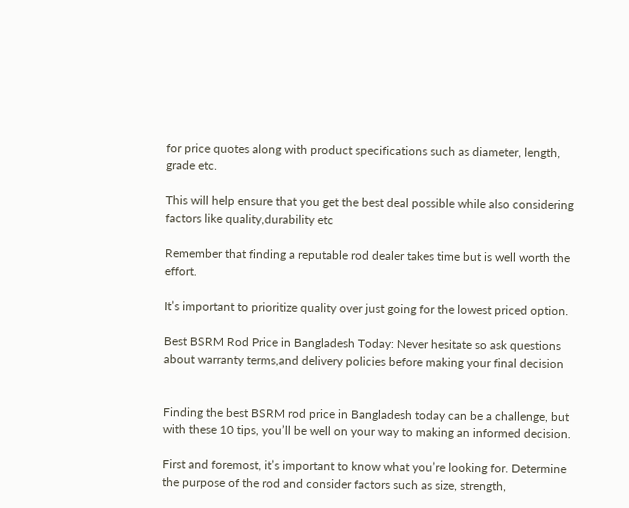for price quotes along with product specifications such as diameter, length, grade etc.

This will help ensure that you get the best deal possible while also considering factors like quality,durability etc

Remember that finding a reputable rod dealer takes time but is well worth the effort.

It’s important to prioritize quality over just going for the lowest priced option.

Best BSRM Rod Price in Bangladesh Today: Never hesitate so ask questions about warranty terms,and delivery policies before making your final decision


Finding the best BSRM rod price in Bangladesh today can be a challenge, but with these 10 tips, you’ll be well on your way to making an informed decision.

First and foremost, it’s important to know what you’re looking for. Determine the purpose of the rod and consider factors such as size, strength,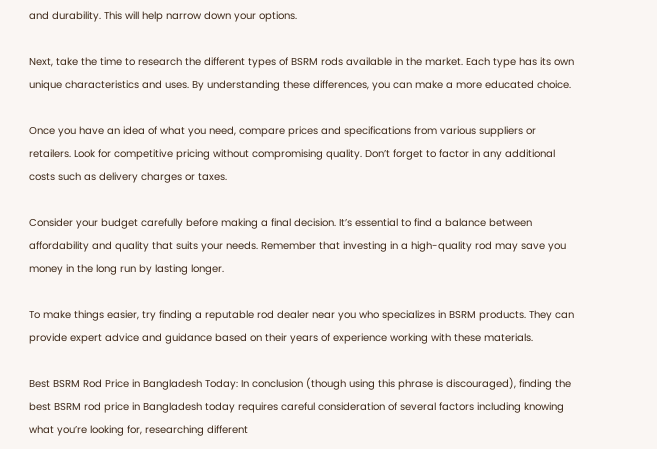and durability. This will help narrow down your options.

Next, take the time to research the different types of BSRM rods available in the market. Each type has its own unique characteristics and uses. By understanding these differences, you can make a more educated choice.

Once you have an idea of what you need, compare prices and specifications from various suppliers or retailers. Look for competitive pricing without compromising quality. Don’t forget to factor in any additional costs such as delivery charges or taxes.

Consider your budget carefully before making a final decision. It’s essential to find a balance between affordability and quality that suits your needs. Remember that investing in a high-quality rod may save you money in the long run by lasting longer.

To make things easier, try finding a reputable rod dealer near you who specializes in BSRM products. They can provide expert advice and guidance based on their years of experience working with these materials.

Best BSRM Rod Price in Bangladesh Today: In conclusion (though using this phrase is discouraged), finding the best BSRM rod price in Bangladesh today requires careful consideration of several factors including knowing what you’re looking for, researching different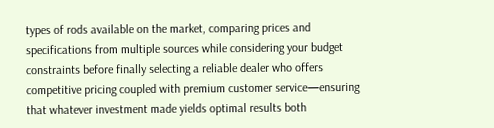types of rods available on the market, comparing prices and specifications from multiple sources while considering your budget constraints before finally selecting a reliable dealer who offers competitive pricing coupled with premium customer service—ensuring that whatever investment made yields optimal results both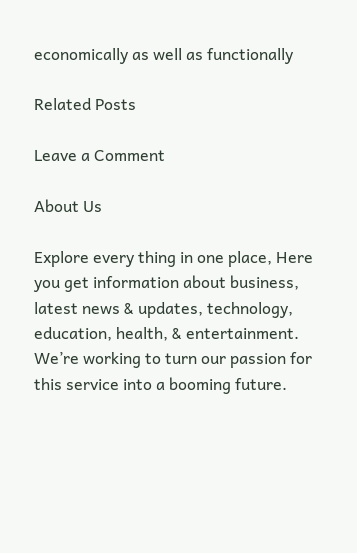economically as well as functionally

Related Posts

Leave a Comment

About Us

Explore every thing in one place, Here you get information about business, latest news & updates, technology, education, health, & entertainment. We’re working to turn our passion for this service into a booming future.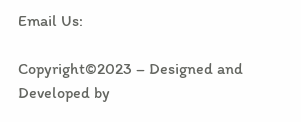Email Us:

Copyright©2023 – Designed and Developed by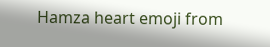Hamza heart emoji from